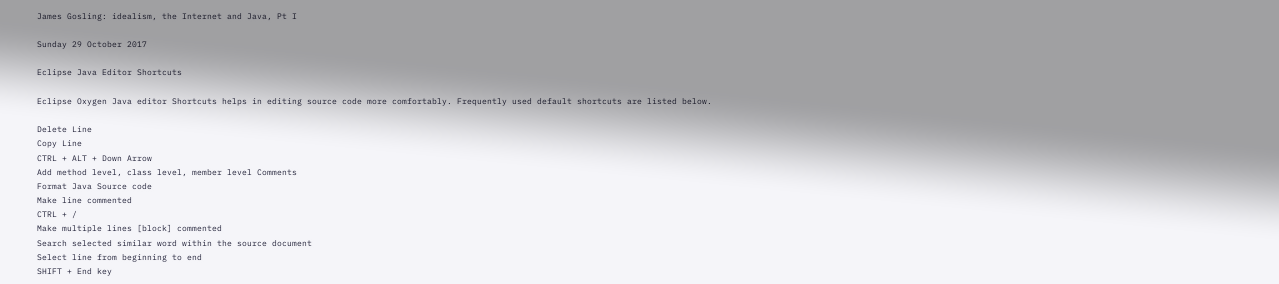James Gosling: idealism, the Internet and Java, Pt I

Sunday 29 October 2017

Eclipse Java Editor Shortcuts

Eclipse Oxygen Java editor Shortcuts helps in editing source code more comfortably. Frequently used default shortcuts are listed below.

Delete Line
Copy Line
CTRL + ALT + Down Arrow
Add method level, class level, member level Comments
Format Java Source code
Make line commented
CTRL + /
Make multiple lines [block] commented
Search selected similar word within the source document
Select line from beginning to end
SHIFT + End key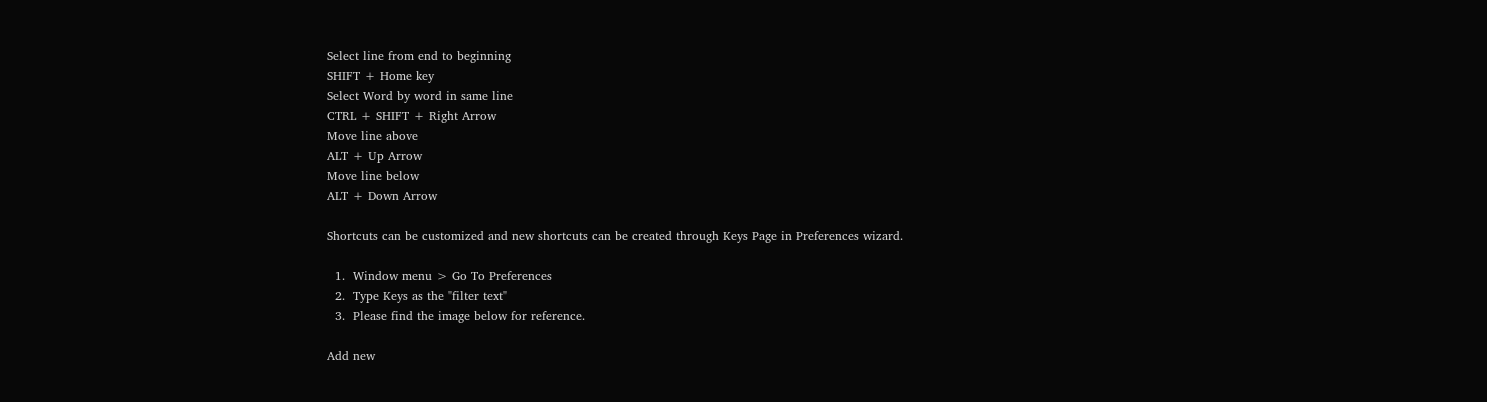Select line from end to beginning
SHIFT + Home key
Select Word by word in same line
CTRL + SHIFT + Right Arrow
Move line above
ALT + Up Arrow
Move line below
ALT + Down Arrow

Shortcuts can be customized and new shortcuts can be created through Keys Page in Preferences wizard.

  1.  Window menu > Go To Preferences
  2.  Type Keys as the "filter text"
  3.  Please find the image below for reference.

Add new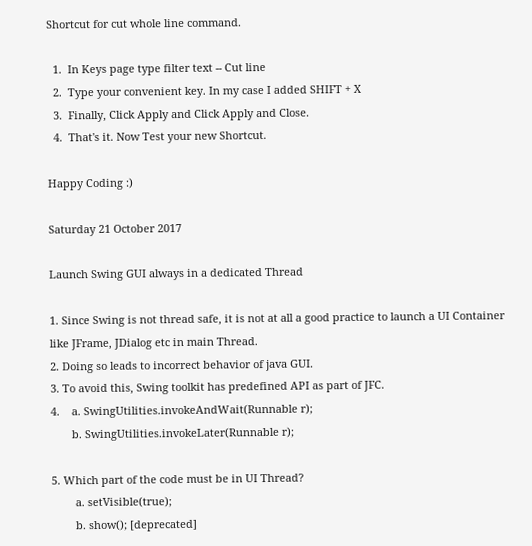Shortcut for cut whole line command.

  1.  In Keys page type filter text -- Cut line
  2.  Type your convenient key. In my case I added SHIFT + X
  3.  Finally, Click Apply and Click Apply and Close.
  4.  That's it. Now Test your new Shortcut.

Happy Coding :)

Saturday 21 October 2017

Launch Swing GUI always in a dedicated Thread

1. Since Swing is not thread safe, it is not at all a good practice to launch a UI Container like JFrame, JDialog etc in main Thread.
2. Doing so leads to incorrect behavior of java GUI.
3. To avoid this, Swing toolkit has predefined API as part of JFC.
4.    a. SwingUtilities.invokeAndWait(Runnable r);
       b. SwingUtilities.invokeLater(Runnable r);

5. Which part of the code must be in UI Thread?
        a. setVisible(true);
        b. show(); [deprecated]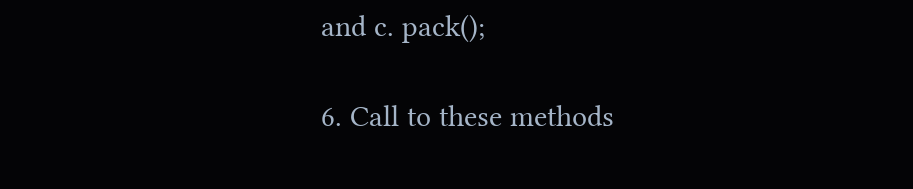and c. pack();

6. Call to these methods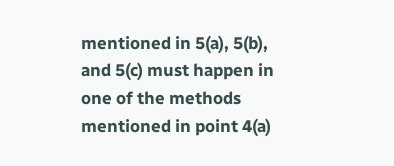mentioned in 5(a), 5(b), and 5(c) must happen in one of the methods mentioned in point 4(a)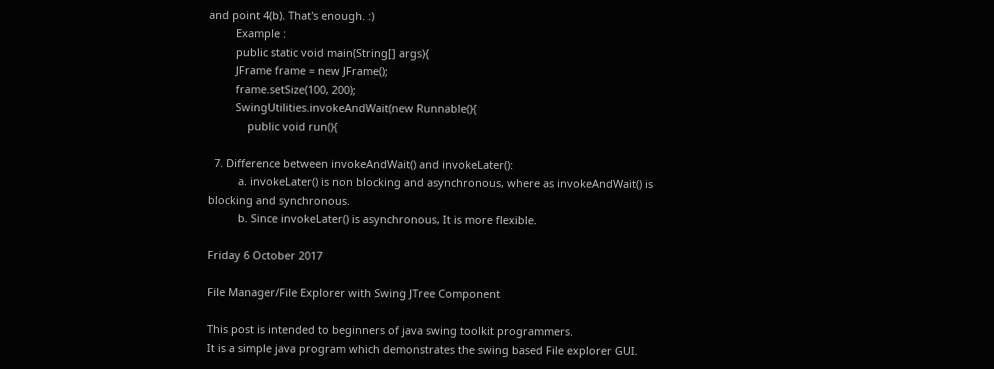and point 4(b). That's enough. :)
         Example :
         public static void main(String[] args){
         JFrame frame = new JFrame();
         frame.setSize(100, 200);
         SwingUtilities.invokeAndWait(new Runnable(){
             public void run(){

  7. Difference between invokeAndWait() and invokeLater():
          a. invokeLater() is non blocking and asynchronous, where as invokeAndWait() is blocking and synchronous.
          b. Since invokeLater() is asynchronous, It is more flexible.

Friday 6 October 2017

File Manager/File Explorer with Swing JTree Component

This post is intended to beginners of java swing toolkit programmers.
It is a simple java program which demonstrates the swing based File explorer GUI.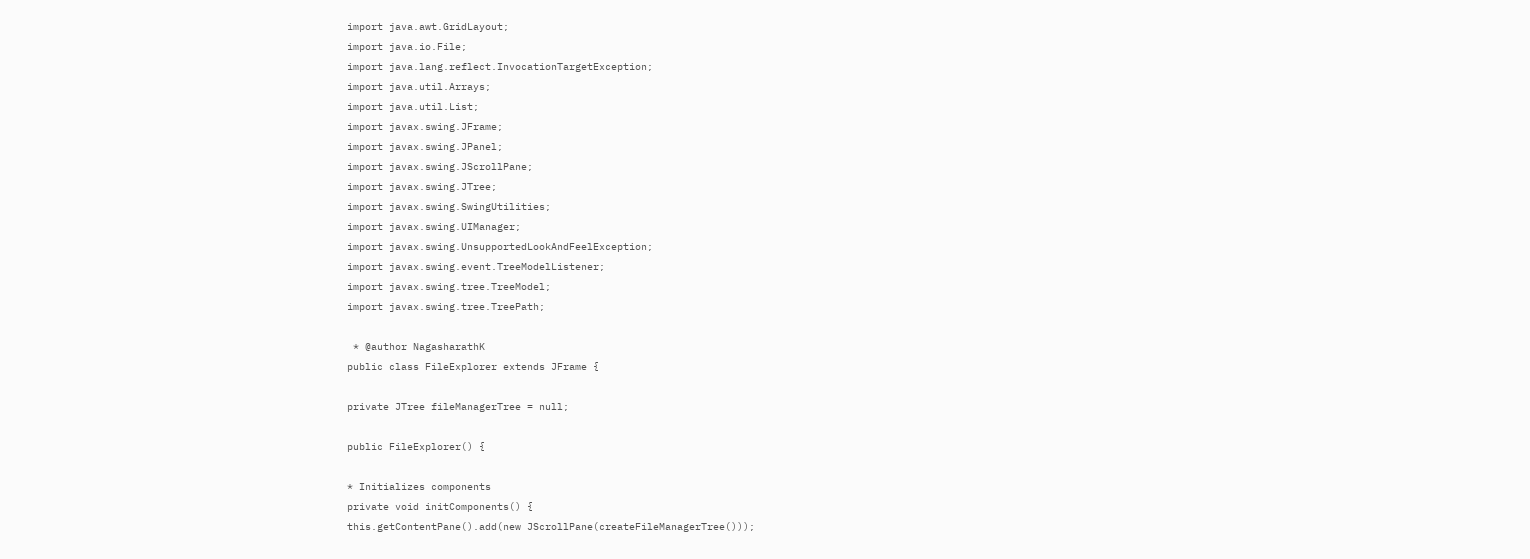import java.awt.GridLayout;
import java.io.File;
import java.lang.reflect.InvocationTargetException;
import java.util.Arrays;
import java.util.List;
import javax.swing.JFrame;
import javax.swing.JPanel;
import javax.swing.JScrollPane;
import javax.swing.JTree;
import javax.swing.SwingUtilities;
import javax.swing.UIManager;
import javax.swing.UnsupportedLookAndFeelException;
import javax.swing.event.TreeModelListener;
import javax.swing.tree.TreeModel;
import javax.swing.tree.TreePath;

 * @author NagasharathK
public class FileExplorer extends JFrame {

private JTree fileManagerTree = null;

public FileExplorer() {

* Initializes components
private void initComponents() {
this.getContentPane().add(new JScrollPane(createFileManagerTree()));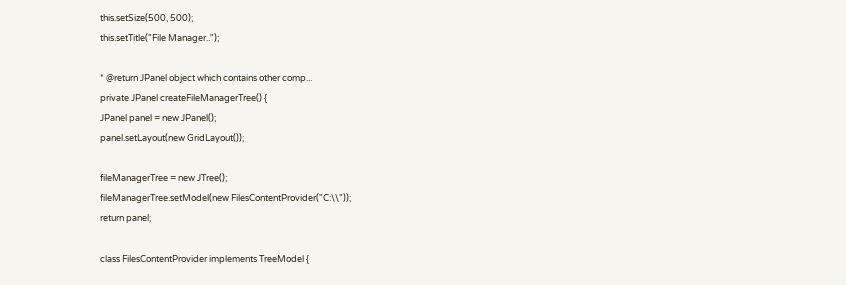this.setSize(500, 500);
this.setTitle("File Manager..");

* @return JPanel object which contains other comp...
private JPanel createFileManagerTree() {
JPanel panel = new JPanel();
panel.setLayout(new GridLayout());

fileManagerTree = new JTree();
fileManagerTree.setModel(new FilesContentProvider("C:\\"));
return panel;

class FilesContentProvider implements TreeModel {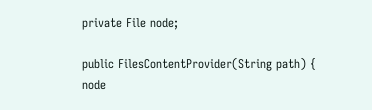private File node;

public FilesContentProvider(String path) {
node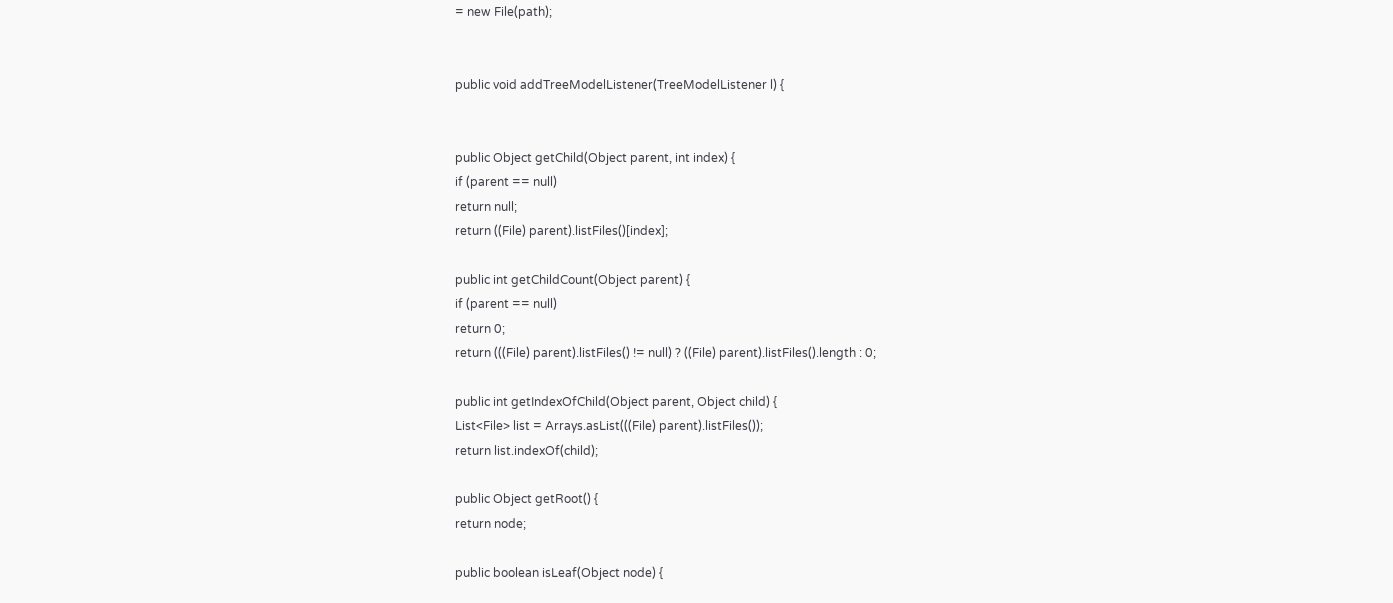= new File(path);


public void addTreeModelListener(TreeModelListener l) {


public Object getChild(Object parent, int index) {
if (parent == null)
return null;
return ((File) parent).listFiles()[index];

public int getChildCount(Object parent) {
if (parent == null)
return 0;
return (((File) parent).listFiles() != null) ? ((File) parent).listFiles().length : 0;

public int getIndexOfChild(Object parent, Object child) {
List<File> list = Arrays.asList(((File) parent).listFiles());
return list.indexOf(child);

public Object getRoot() {
return node;

public boolean isLeaf(Object node) {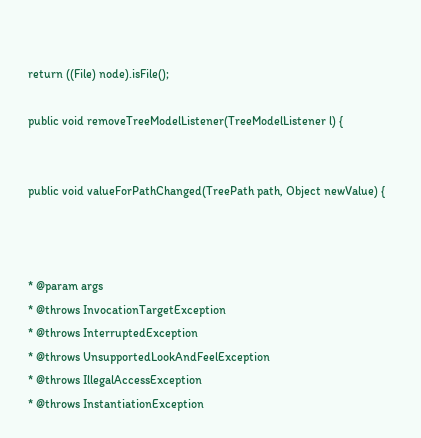return ((File) node).isFile();

public void removeTreeModelListener(TreeModelListener l) {


public void valueForPathChanged(TreePath path, Object newValue) {



* @param args
* @throws InvocationTargetException
* @throws InterruptedException
* @throws UnsupportedLookAndFeelException
* @throws IllegalAccessException
* @throws InstantiationException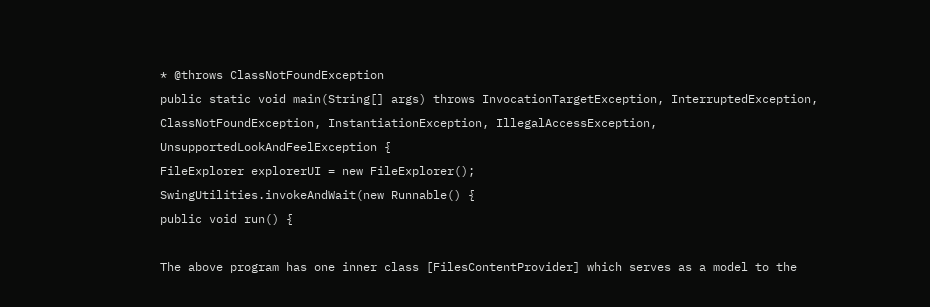* @throws ClassNotFoundException
public static void main(String[] args) throws InvocationTargetException, InterruptedException,
ClassNotFoundException, InstantiationException, IllegalAccessException, UnsupportedLookAndFeelException {
FileExplorer explorerUI = new FileExplorer();
SwingUtilities.invokeAndWait(new Runnable() {
public void run() {

The above program has one inner class [FilesContentProvider] which serves as a model to the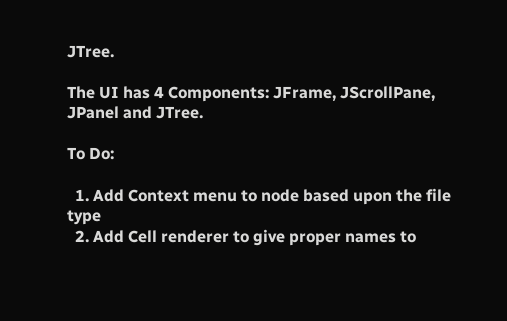JTree.

The UI has 4 Components: JFrame, JScrollPane, JPanel and JTree.

To Do:

  1. Add Context menu to node based upon the file type
  2. Add Cell renderer to give proper names to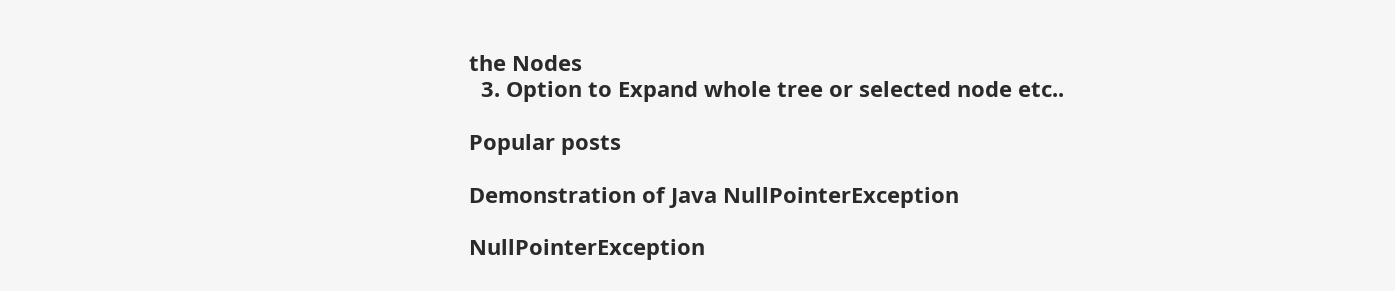the Nodes
  3. Option to Expand whole tree or selected node etc..

Popular posts

Demonstration of Java NullPointerException

NullPointerException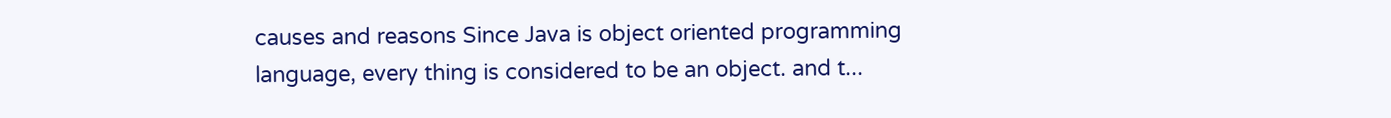causes and reasons Since Java is object oriented programming language, every thing is considered to be an object. and t...